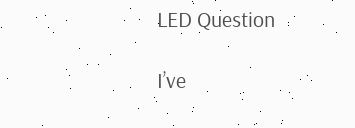LED Question

I’ve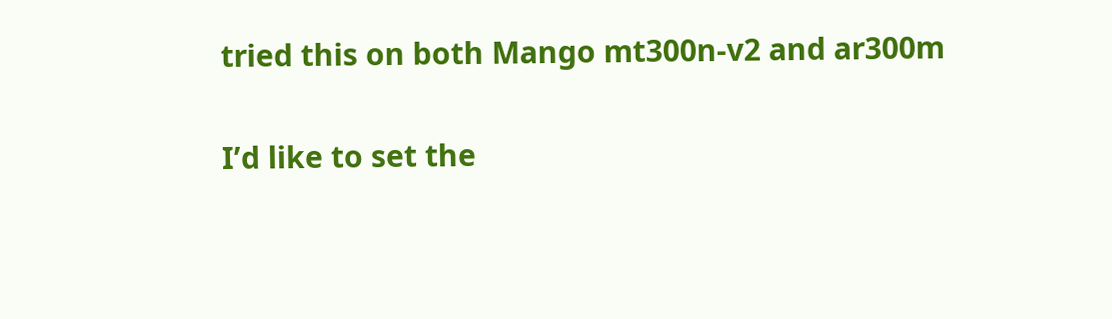tried this on both Mango mt300n-v2 and ar300m

I’d like to set the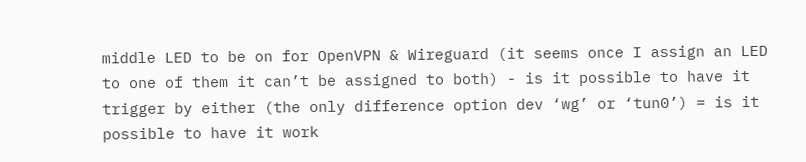middle LED to be on for OpenVPN & Wireguard (it seems once I assign an LED to one of them it can’t be assigned to both) - is it possible to have it trigger by either (the only difference option dev ‘wg’ or ‘tun0’) = is it possible to have it work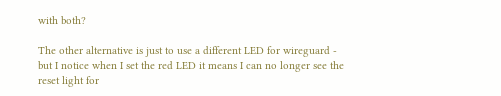with both?

The other alternative is just to use a different LED for wireguard - but I notice when I set the red LED it means I can no longer see the reset light for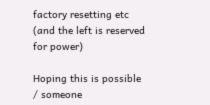factory resetting etc (and the left is reserved for power)

Hoping this is possible / someone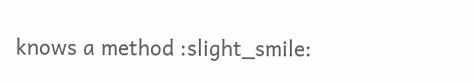knows a method :slight_smile: